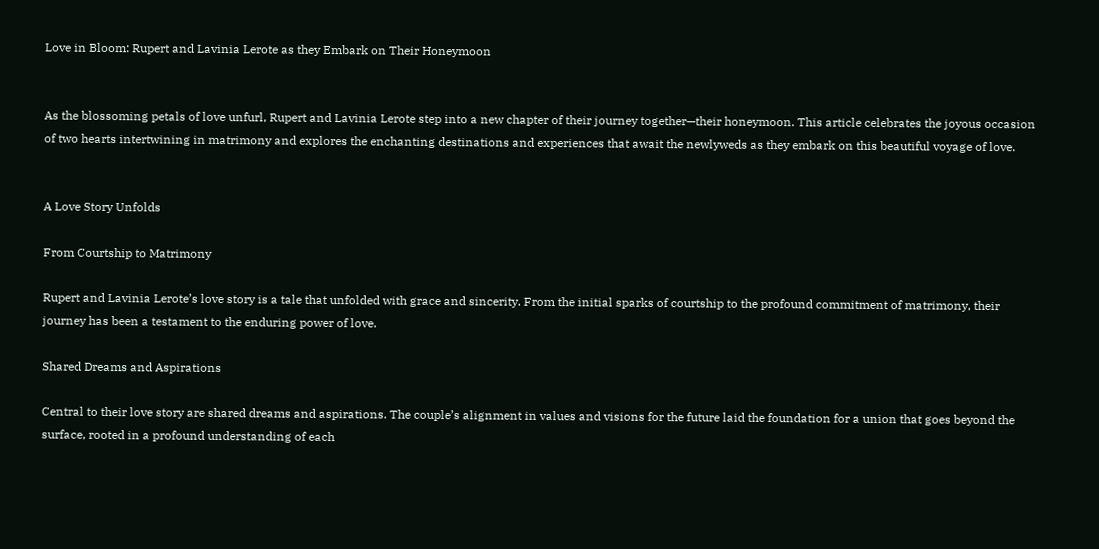Love in Bloom: Rupert and Lavinia Lerote as they Embark on Their Honeymoon


As the blossoming petals of love unfurl, Rupert and Lavinia Lerote step into a new chapter of their journey together—their honeymoon. This article celebrates the joyous occasion of two hearts intertwining in matrimony and explores the enchanting destinations and experiences that await the newlyweds as they embark on this beautiful voyage of love.


A Love Story Unfolds

From Courtship to Matrimony

Rupert and Lavinia Lerote’s love story is a tale that unfolded with grace and sincerity. From the initial sparks of courtship to the profound commitment of matrimony, their journey has been a testament to the enduring power of love.

Shared Dreams and Aspirations

Central to their love story are shared dreams and aspirations. The couple’s alignment in values and visions for the future laid the foundation for a union that goes beyond the surface, rooted in a profound understanding of each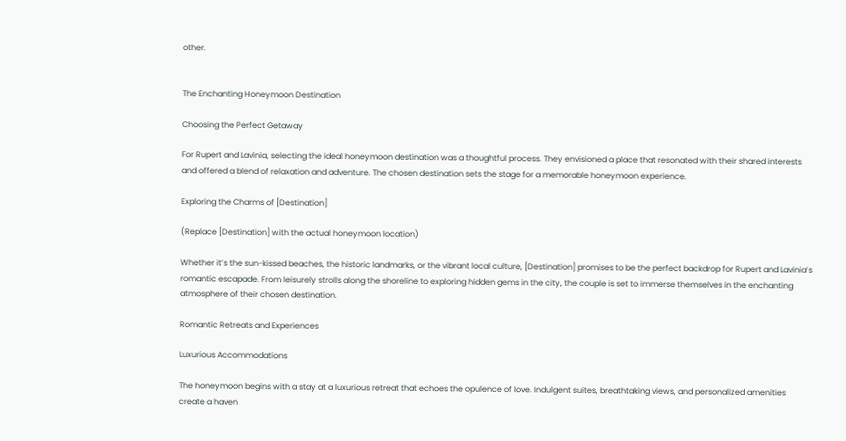other.


The Enchanting Honeymoon Destination

Choosing the Perfect Getaway

For Rupert and Lavinia, selecting the ideal honeymoon destination was a thoughtful process. They envisioned a place that resonated with their shared interests and offered a blend of relaxation and adventure. The chosen destination sets the stage for a memorable honeymoon experience.

Exploring the Charms of [Destination]

(Replace [Destination] with the actual honeymoon location)

Whether it’s the sun-kissed beaches, the historic landmarks, or the vibrant local culture, [Destination] promises to be the perfect backdrop for Rupert and Lavinia’s romantic escapade. From leisurely strolls along the shoreline to exploring hidden gems in the city, the couple is set to immerse themselves in the enchanting atmosphere of their chosen destination.

Romantic Retreats and Experiences

Luxurious Accommodations

The honeymoon begins with a stay at a luxurious retreat that echoes the opulence of love. Indulgent suites, breathtaking views, and personalized amenities create a haven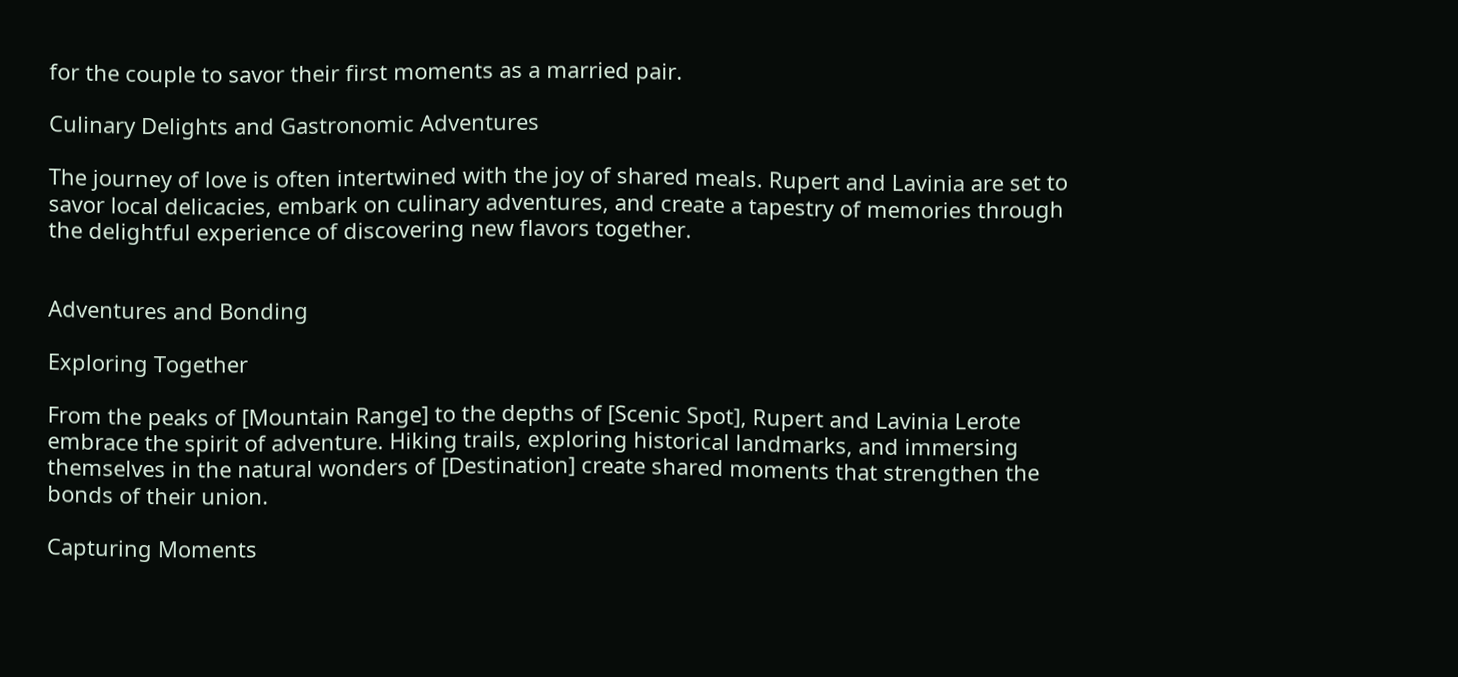for the couple to savor their first moments as a married pair.

Culinary Delights and Gastronomic Adventures

The journey of love is often intertwined with the joy of shared meals. Rupert and Lavinia are set to savor local delicacies, embark on culinary adventures, and create a tapestry of memories through the delightful experience of discovering new flavors together.


Adventures and Bonding

Exploring Together

From the peaks of [Mountain Range] to the depths of [Scenic Spot], Rupert and Lavinia Lerote embrace the spirit of adventure. Hiking trails, exploring historical landmarks, and immersing themselves in the natural wonders of [Destination] create shared moments that strengthen the bonds of their union.

Capturing Moments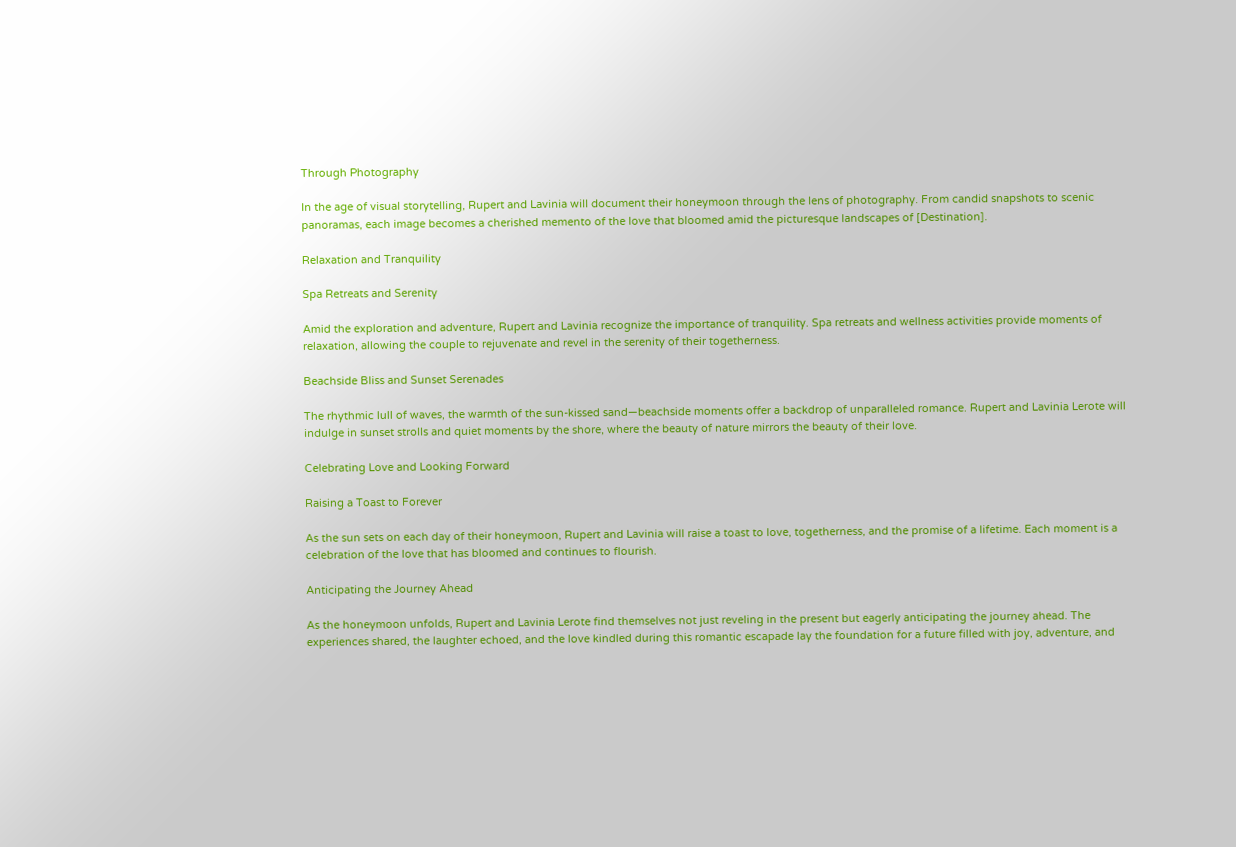Through Photography

In the age of visual storytelling, Rupert and Lavinia will document their honeymoon through the lens of photography. From candid snapshots to scenic panoramas, each image becomes a cherished memento of the love that bloomed amid the picturesque landscapes of [Destination].

Relaxation and Tranquility

Spa Retreats and Serenity

Amid the exploration and adventure, Rupert and Lavinia recognize the importance of tranquility. Spa retreats and wellness activities provide moments of relaxation, allowing the couple to rejuvenate and revel in the serenity of their togetherness.

Beachside Bliss and Sunset Serenades

The rhythmic lull of waves, the warmth of the sun-kissed sand—beachside moments offer a backdrop of unparalleled romance. Rupert and Lavinia Lerote will indulge in sunset strolls and quiet moments by the shore, where the beauty of nature mirrors the beauty of their love.

Celebrating Love and Looking Forward

Raising a Toast to Forever

As the sun sets on each day of their honeymoon, Rupert and Lavinia will raise a toast to love, togetherness, and the promise of a lifetime. Each moment is a celebration of the love that has bloomed and continues to flourish.

Anticipating the Journey Ahead

As the honeymoon unfolds, Rupert and Lavinia Lerote find themselves not just reveling in the present but eagerly anticipating the journey ahead. The experiences shared, the laughter echoed, and the love kindled during this romantic escapade lay the foundation for a future filled with joy, adventure, and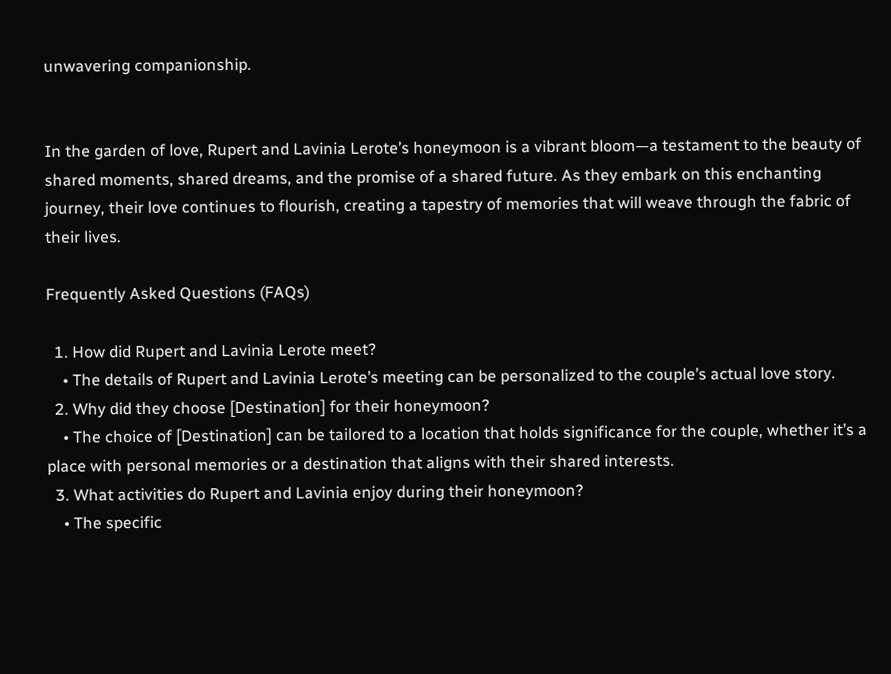unwavering companionship.


In the garden of love, Rupert and Lavinia Lerote’s honeymoon is a vibrant bloom—a testament to the beauty of shared moments, shared dreams, and the promise of a shared future. As they embark on this enchanting journey, their love continues to flourish, creating a tapestry of memories that will weave through the fabric of their lives.

Frequently Asked Questions (FAQs)

  1. How did Rupert and Lavinia Lerote meet?
    • The details of Rupert and Lavinia Lerote’s meeting can be personalized to the couple’s actual love story.
  2. Why did they choose [Destination] for their honeymoon?
    • The choice of [Destination] can be tailored to a location that holds significance for the couple, whether it’s a place with personal memories or a destination that aligns with their shared interests.
  3. What activities do Rupert and Lavinia enjoy during their honeymoon?
    • The specific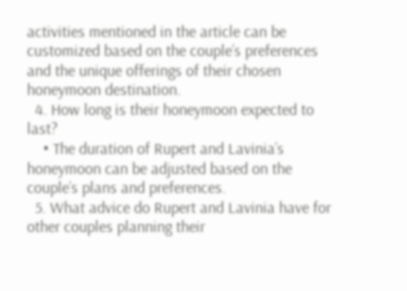activities mentioned in the article can be customized based on the couple’s preferences and the unique offerings of their chosen honeymoon destination.
  4. How long is their honeymoon expected to last?
    • The duration of Rupert and Lavinia’s honeymoon can be adjusted based on the couple’s plans and preferences.
  5. What advice do Rupert and Lavinia have for other couples planning their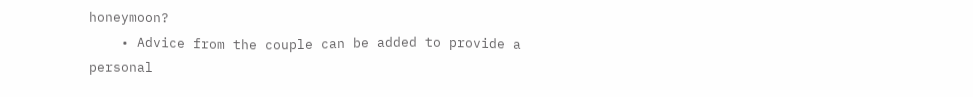honeymoon?
    • Advice from the couple can be added to provide a personal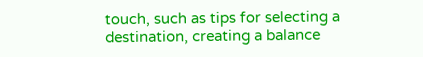touch, such as tips for selecting a destination, creating a balance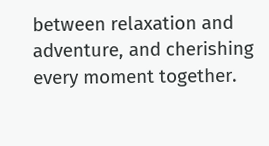between relaxation and adventure, and cherishing every moment together.